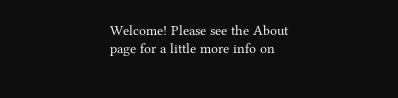Welcome! Please see the About page for a little more info on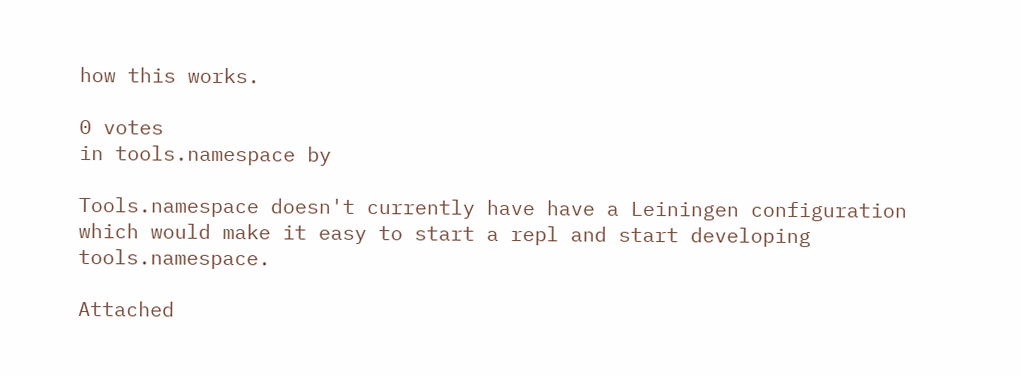how this works.

0 votes
in tools.namespace by

Tools.namespace doesn't currently have have a Leiningen configuration which would make it easy to start a repl and start developing tools.namespace.

Attached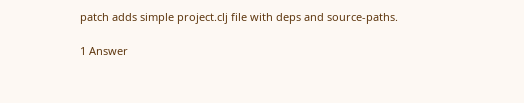patch adds simple project.clj file with deps and source-paths.

1 Answer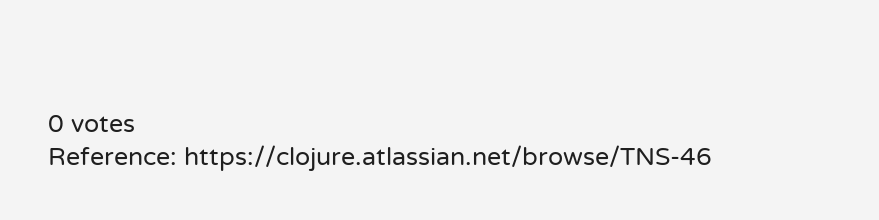0 votes
Reference: https://clojure.atlassian.net/browse/TNS-46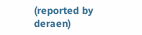(reported by deraen)